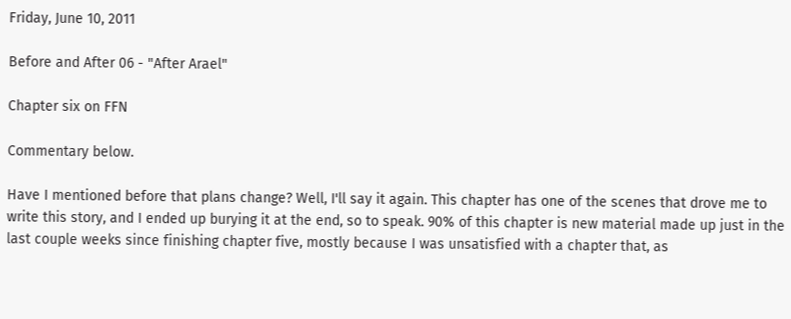Friday, June 10, 2011

Before and After 06 - "After Arael"

Chapter six on FFN

Commentary below.

Have I mentioned before that plans change? Well, I'll say it again. This chapter has one of the scenes that drove me to write this story, and I ended up burying it at the end, so to speak. 90% of this chapter is new material made up just in the last couple weeks since finishing chapter five, mostly because I was unsatisfied with a chapter that, as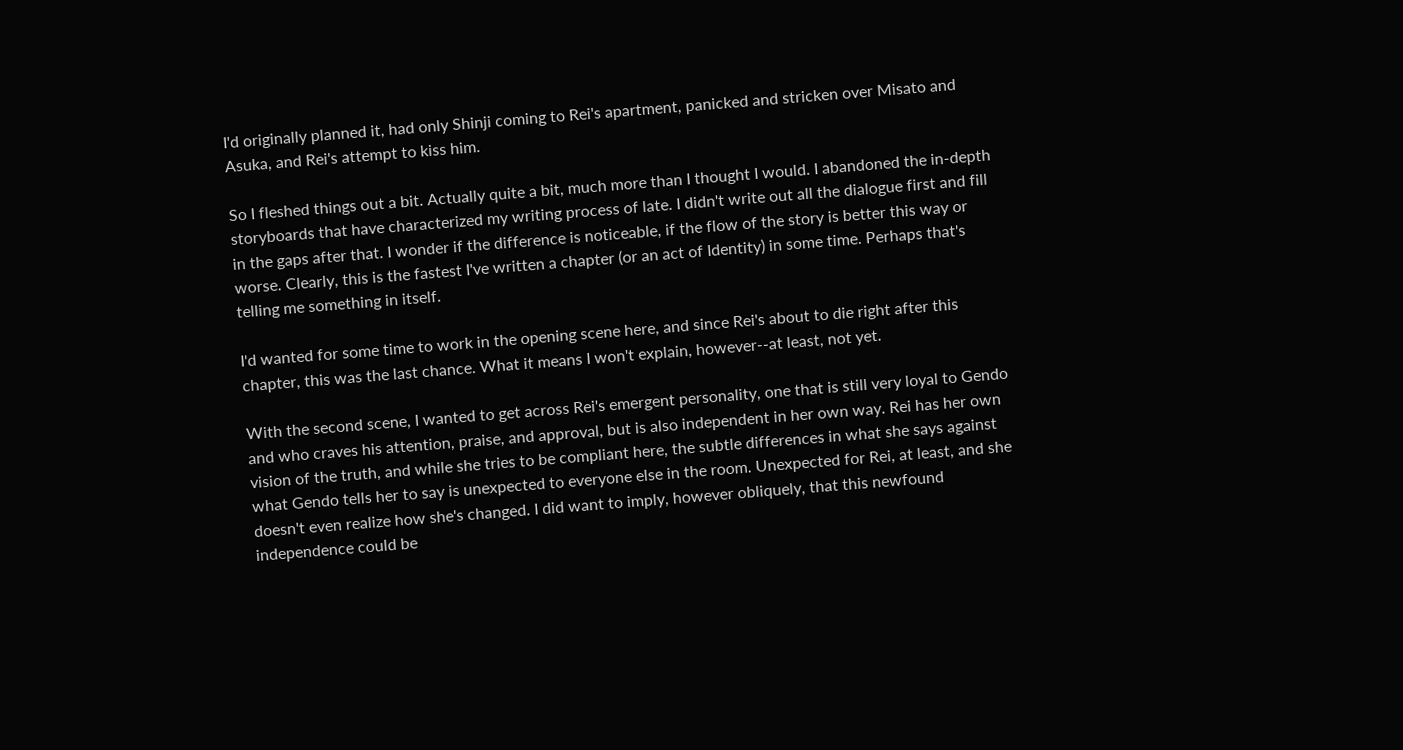I'd originally planned it, had only Shinji coming to Rei's apartment, panicked and stricken over Misato and Asuka, and Rei's attempt to kiss him.

So I fleshed things out a bit. Actually quite a bit, much more than I thought I would. I abandoned the in-depth storyboards that have characterized my writing process of late. I didn't write out all the dialogue first and fill in the gaps after that. I wonder if the difference is noticeable, if the flow of the story is better this way or worse. Clearly, this is the fastest I've written a chapter (or an act of Identity) in some time. Perhaps that's telling me something in itself.

I'd wanted for some time to work in the opening scene here, and since Rei's about to die right after this chapter, this was the last chance. What it means I won't explain, however--at least, not yet.

With the second scene, I wanted to get across Rei's emergent personality, one that is still very loyal to Gendo and who craves his attention, praise, and approval, but is also independent in her own way. Rei has her own vision of the truth, and while she tries to be compliant here, the subtle differences in what she says against what Gendo tells her to say is unexpected to everyone else in the room. Unexpected for Rei, at least, and she doesn't even realize how she's changed. I did want to imply, however obliquely, that this newfound independence could be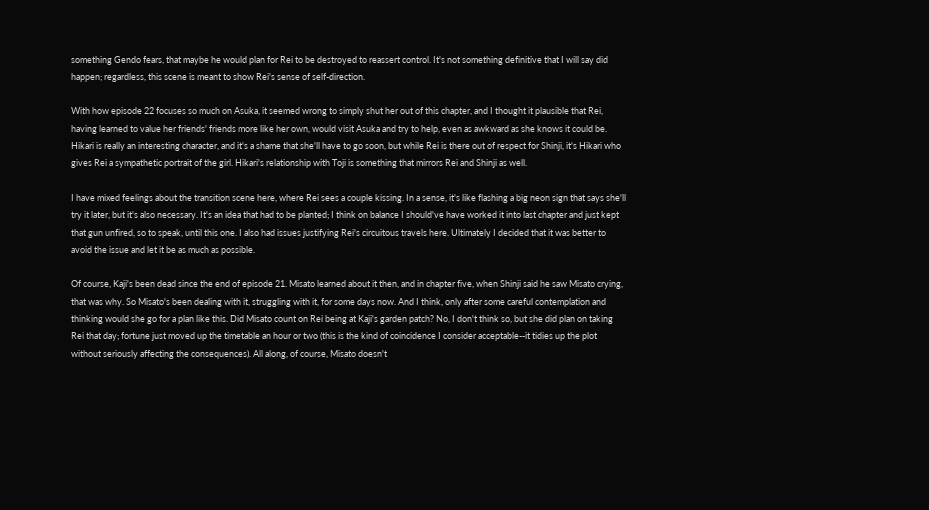something Gendo fears, that maybe he would plan for Rei to be destroyed to reassert control. It's not something definitive that I will say did happen; regardless, this scene is meant to show Rei's sense of self-direction.

With how episode 22 focuses so much on Asuka, it seemed wrong to simply shut her out of this chapter, and I thought it plausible that Rei, having learned to value her friends' friends more like her own, would visit Asuka and try to help, even as awkward as she knows it could be. Hikari is really an interesting character, and it's a shame that she'll have to go soon, but while Rei is there out of respect for Shinji, it's Hikari who gives Rei a sympathetic portrait of the girl. Hikari's relationship with Toji is something that mirrors Rei and Shinji as well.

I have mixed feelings about the transition scene here, where Rei sees a couple kissing. In a sense, it's like flashing a big neon sign that says she'll try it later, but it's also necessary. It's an idea that had to be planted; I think on balance I should've have worked it into last chapter and just kept that gun unfired, so to speak, until this one. I also had issues justifying Rei's circuitous travels here. Ultimately I decided that it was better to avoid the issue and let it be as much as possible.

Of course, Kaji's been dead since the end of episode 21. Misato learned about it then, and in chapter five, when Shinji said he saw Misato crying, that was why. So Misato's been dealing with it, struggling with it, for some days now. And I think, only after some careful contemplation and thinking would she go for a plan like this. Did Misato count on Rei being at Kaji's garden patch? No, I don't think so, but she did plan on taking Rei that day; fortune just moved up the timetable an hour or two (this is the kind of coincidence I consider acceptable--it tidies up the plot without seriously affecting the consequences). All along, of course, Misato doesn't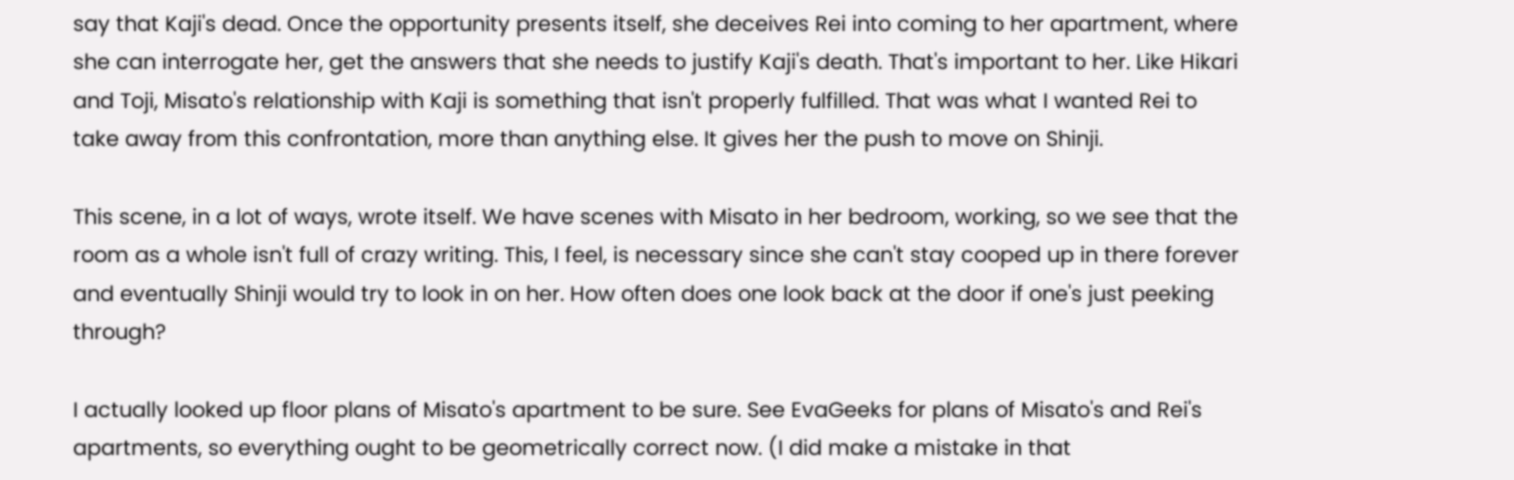say that Kaji's dead. Once the opportunity presents itself, she deceives Rei into coming to her apartment, where she can interrogate her, get the answers that she needs to justify Kaji's death. That's important to her. Like Hikari and Toji, Misato's relationship with Kaji is something that isn't properly fulfilled. That was what I wanted Rei to take away from this confrontation, more than anything else. It gives her the push to move on Shinji.

This scene, in a lot of ways, wrote itself. We have scenes with Misato in her bedroom, working, so we see that the room as a whole isn't full of crazy writing. This, I feel, is necessary since she can't stay cooped up in there forever and eventually Shinji would try to look in on her. How often does one look back at the door if one's just peeking through?

I actually looked up floor plans of Misato's apartment to be sure. See EvaGeeks for plans of Misato's and Rei's apartments, so everything ought to be geometrically correct now. (I did make a mistake in that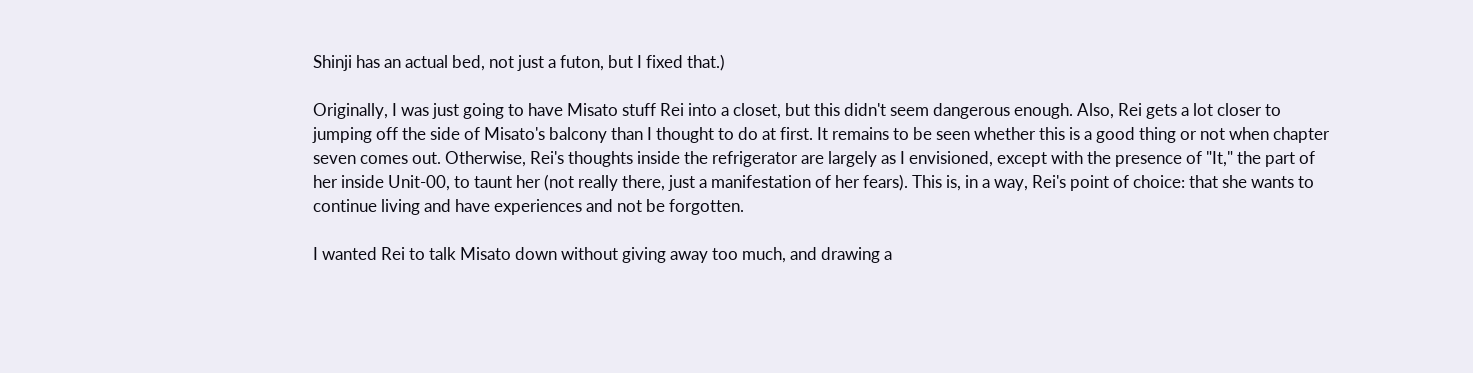Shinji has an actual bed, not just a futon, but I fixed that.)

Originally, I was just going to have Misato stuff Rei into a closet, but this didn't seem dangerous enough. Also, Rei gets a lot closer to jumping off the side of Misato's balcony than I thought to do at first. It remains to be seen whether this is a good thing or not when chapter seven comes out. Otherwise, Rei's thoughts inside the refrigerator are largely as I envisioned, except with the presence of "It," the part of her inside Unit-00, to taunt her (not really there, just a manifestation of her fears). This is, in a way, Rei's point of choice: that she wants to continue living and have experiences and not be forgotten.

I wanted Rei to talk Misato down without giving away too much, and drawing a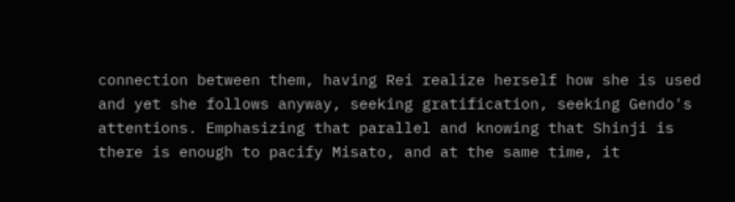connection between them, having Rei realize herself how she is used and yet she follows anyway, seeking gratification, seeking Gendo's attentions. Emphasizing that parallel and knowing that Shinji is there is enough to pacify Misato, and at the same time, it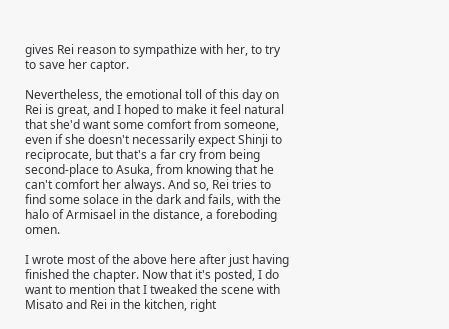gives Rei reason to sympathize with her, to try to save her captor.

Nevertheless, the emotional toll of this day on Rei is great, and I hoped to make it feel natural that she'd want some comfort from someone, even if she doesn't necessarily expect Shinji to reciprocate, but that's a far cry from being second-place to Asuka, from knowing that he can't comfort her always. And so, Rei tries to find some solace in the dark and fails, with the halo of Armisael in the distance, a foreboding omen.

I wrote most of the above here after just having finished the chapter. Now that it's posted, I do want to mention that I tweaked the scene with Misato and Rei in the kitchen, right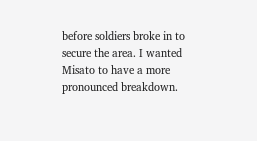before soldiers broke in to secure the area. I wanted Misato to have a more pronounced breakdown.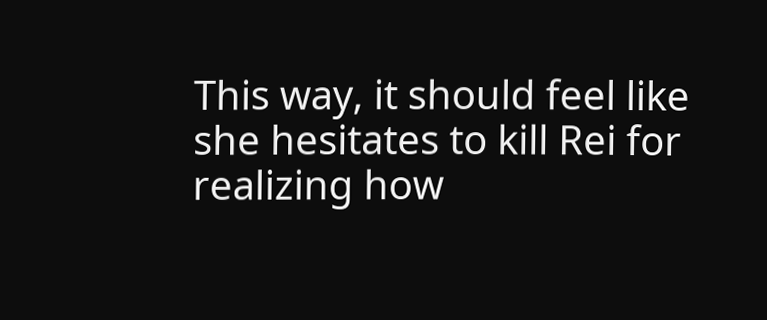This way, it should feel like she hesitates to kill Rei for realizing how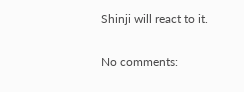Shinji will react to it.

No comments: